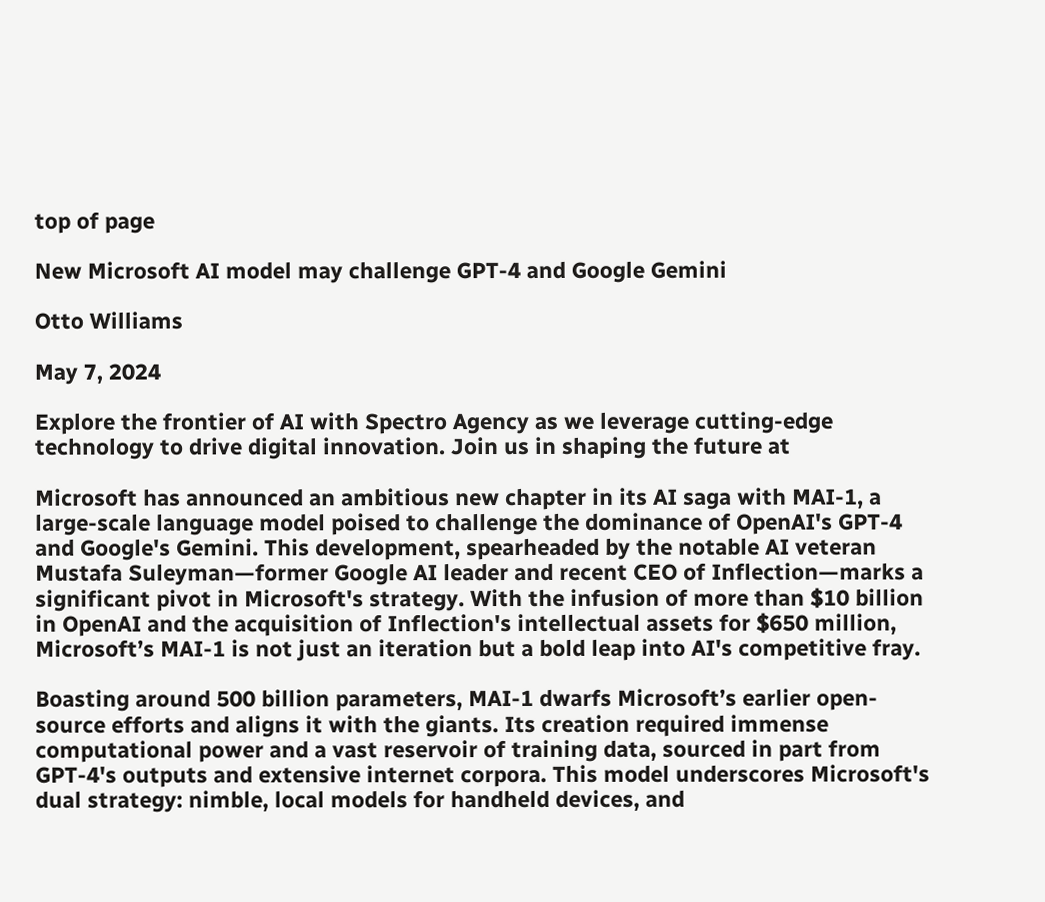top of page

New Microsoft AI model may challenge GPT-4 and Google Gemini

Otto Williams

May 7, 2024

Explore the frontier of AI with Spectro Agency as we leverage cutting-edge technology to drive digital innovation. Join us in shaping the future at

Microsoft has announced an ambitious new chapter in its AI saga with MAI-1, a large-scale language model poised to challenge the dominance of OpenAI's GPT-4 and Google's Gemini. This development, spearheaded by the notable AI veteran Mustafa Suleyman—former Google AI leader and recent CEO of Inflection—marks a significant pivot in Microsoft's strategy. With the infusion of more than $10 billion in OpenAI and the acquisition of Inflection's intellectual assets for $650 million, Microsoft’s MAI-1 is not just an iteration but a bold leap into AI's competitive fray.

Boasting around 500 billion parameters, MAI-1 dwarfs Microsoft’s earlier open-source efforts and aligns it with the giants. Its creation required immense computational power and a vast reservoir of training data, sourced in part from GPT-4's outputs and extensive internet corpora. This model underscores Microsoft's dual strategy: nimble, local models for handheld devices, and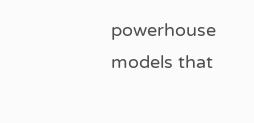powerhouse models that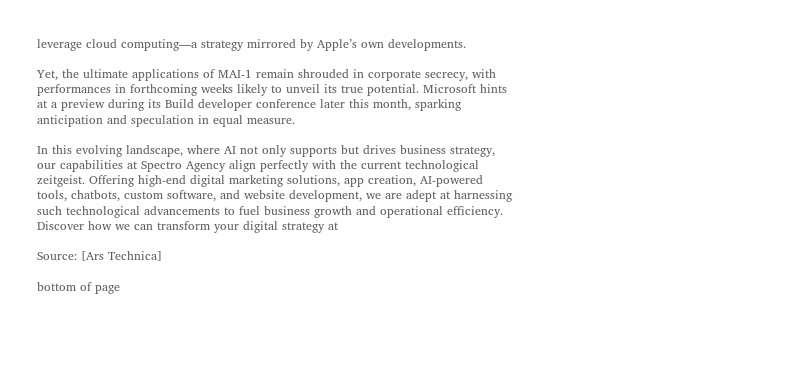leverage cloud computing—a strategy mirrored by Apple’s own developments.

Yet, the ultimate applications of MAI-1 remain shrouded in corporate secrecy, with performances in forthcoming weeks likely to unveil its true potential. Microsoft hints at a preview during its Build developer conference later this month, sparking anticipation and speculation in equal measure.

In this evolving landscape, where AI not only supports but drives business strategy, our capabilities at Spectro Agency align perfectly with the current technological zeitgeist. Offering high-end digital marketing solutions, app creation, AI-powered tools, chatbots, custom software, and website development, we are adept at harnessing such technological advancements to fuel business growth and operational efficiency. Discover how we can transform your digital strategy at

Source: [Ars Technica]

bottom of page